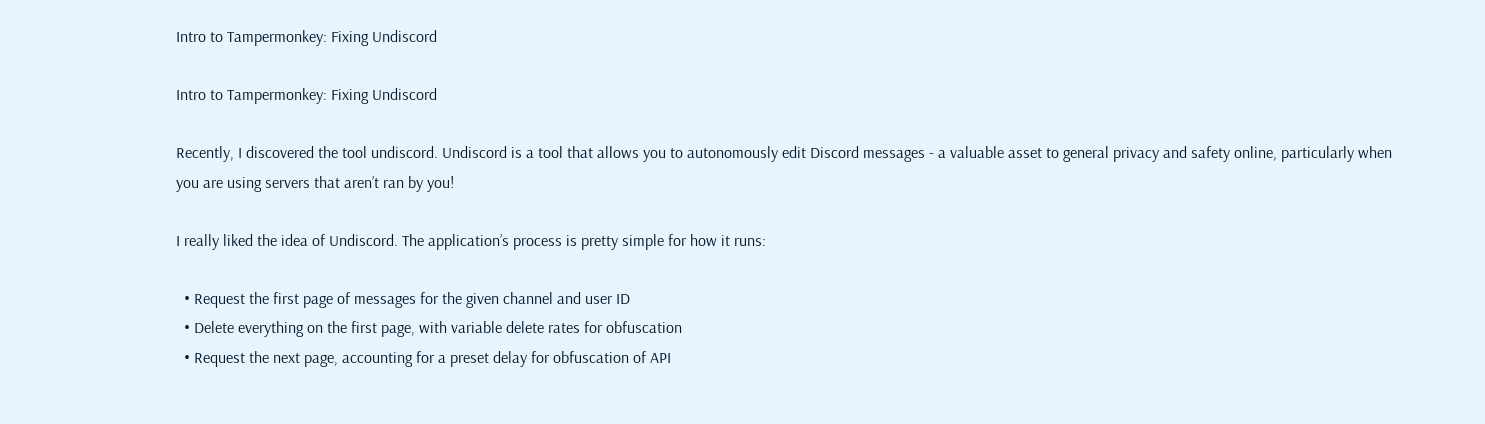Intro to Tampermonkey: Fixing Undiscord

Intro to Tampermonkey: Fixing Undiscord

Recently, I discovered the tool undiscord. Undiscord is a tool that allows you to autonomously edit Discord messages - a valuable asset to general privacy and safety online, particularly when you are using servers that aren’t ran by you!

I really liked the idea of Undiscord. The application’s process is pretty simple for how it runs:

  • Request the first page of messages for the given channel and user ID
  • Delete everything on the first page, with variable delete rates for obfuscation
  • Request the next page, accounting for a preset delay for obfuscation of API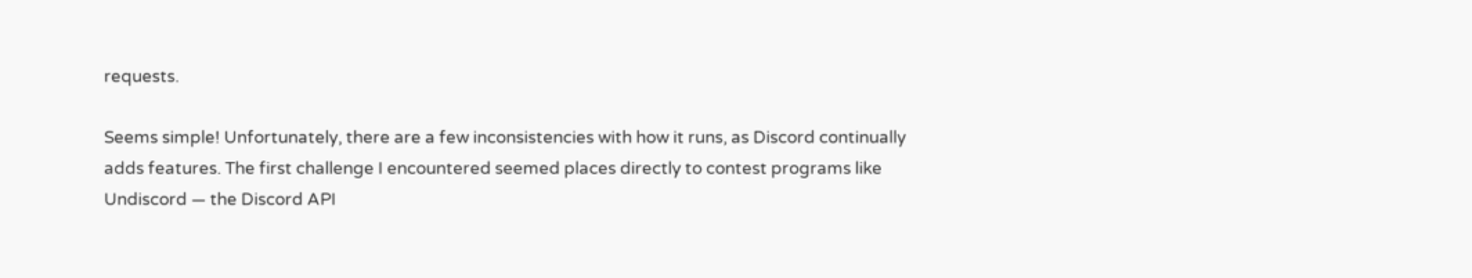requests.

Seems simple! Unfortunately, there are a few inconsistencies with how it runs, as Discord continually adds features. The first challenge I encountered seemed places directly to contest programs like Undiscord — the Discord API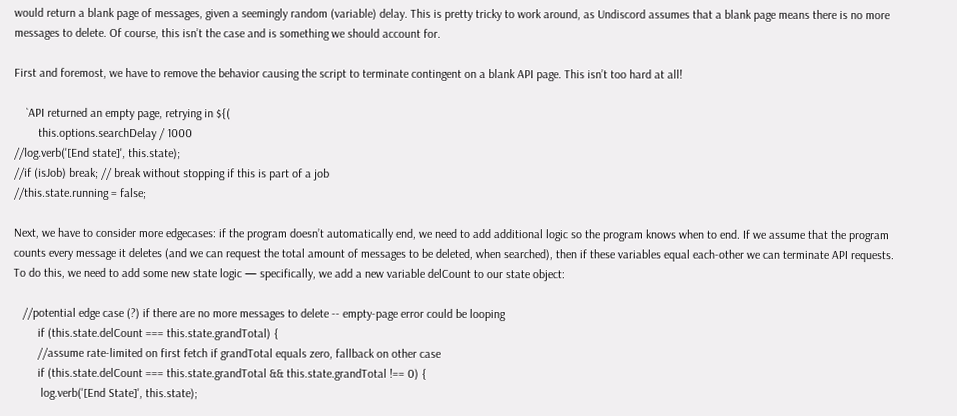would return a blank page of messages, given a seemingly random (variable) delay. This is pretty tricky to work around, as Undiscord assumes that a blank page means there is no more messages to delete. Of course, this isn’t the case and is something we should account for.

First and foremost, we have to remove the behavior causing the script to terminate contingent on a blank API page. This isn’t too hard at all!

    `API returned an empty page, retrying in ${(
        this.options.searchDelay / 1000
//log.verb('[End state]', this.state);
//if (isJob) break; // break without stopping if this is part of a job
//this.state.running = false;

Next, we have to consider more edgecases: if the program doesn’t automatically end, we need to add additional logic so the program knows when to end. If we assume that the program counts every message it deletes (and we can request the total amount of messages to be deleted, when searched), then if these variables equal each-other we can terminate API requests. To do this, we need to add some new state logic — specifically, we add a new variable delCount to our state object:

   //potential edge case (?) if there are no more messages to delete -- empty-page error could be looping
        if (this.state.delCount === this.state.grandTotal) {
        //assume rate-limited on first fetch if grandTotal equals zero, fallback on other case
        if (this.state.delCount === this.state.grandTotal && this.state.grandTotal !== 0) {
         log.verb('[End State]', this.state);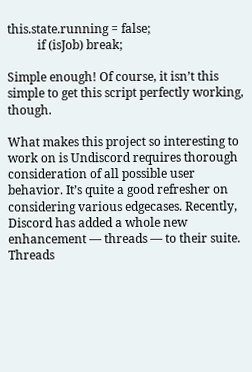this.state.running = false;
          if (isJob) break;

Simple enough! Of course, it isn’t this simple to get this script perfectly working, though.

What makes this project so interesting to work on is Undiscord requires thorough consideration of all possible user behavior. It’s quite a good refresher on considering various edgecases. Recently, Discord has added a whole new enhancement — threads — to their suite. Threads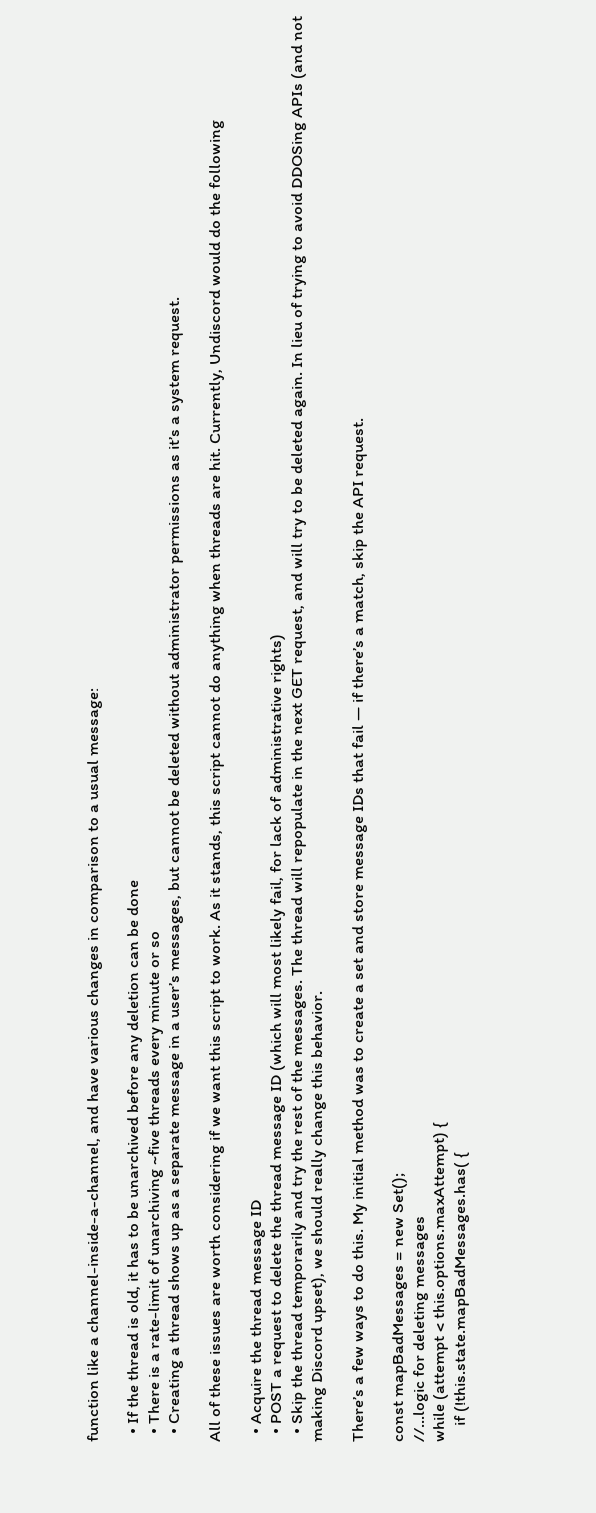function like a channel-inside-a-channel, and have various changes in comparison to a usual message:

  • If the thread is old, it has to be unarchived before any deletion can be done
  • There is a rate-limit of unarchiving ~five threads every minute or so
  • Creating a thread shows up as a separate message in a user’s messages, but cannot be deleted without administrator permissions as it’s a system request.

All of these issues are worth considering if we want this script to work. As it stands, this script cannot do anything when threads are hit. Currently, Undiscord would do the following

  • Acquire the thread message ID
  • POST a request to delete the thread message ID (which will most likely fail, for lack of administrative rights)
  • Skip the thread temporarily and try the rest of the messages. The thread will repopulate in the next GET request, and will try to be deleted again. In lieu of trying to avoid DDOSing APIs (and not making Discord upset), we should really change this behavior.

There’s a few ways to do this. My initial method was to create a set and store message IDs that fail — if there’s a match, skip the API request.

const mapBadMessages = new Set();
//...logic for deleting messages
while (attempt < this.options.maxAttempt) {
    if (!this.state.mapBadMessages.has( {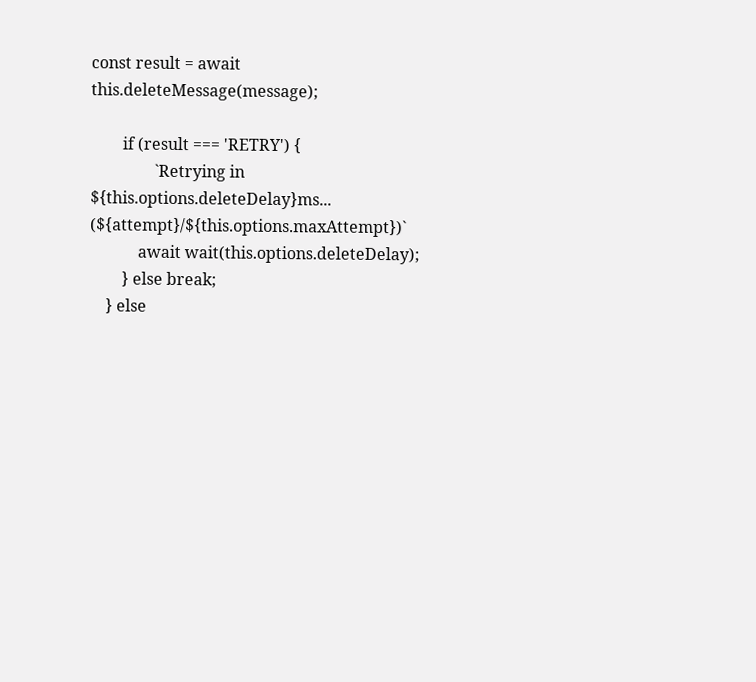const result = await this.deleteMessage(message);

        if (result === 'RETRY') {
                `Retrying in ${this.options.deleteDelay}ms... (${attempt}/${this.options.maxAttempt})`
            await wait(this.options.deleteDelay);
        } else break;
    } else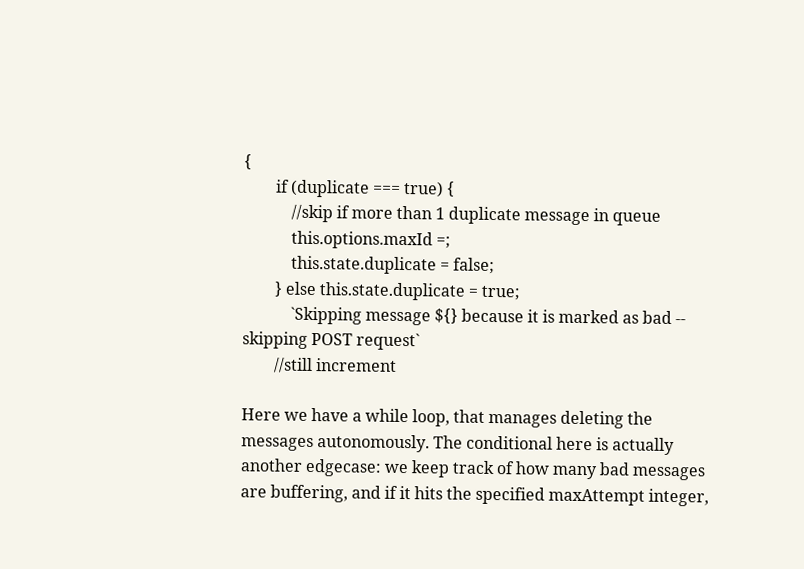{
        if (duplicate === true) {
            //skip if more than 1 duplicate message in queue
            this.options.maxId =;
            this.state.duplicate = false;
        } else this.state.duplicate = true;
            `Skipping message ${} because it is marked as bad -- skipping POST request`
        //still increment

Here we have a while loop, that manages deleting the messages autonomously. The conditional here is actually another edgecase: we keep track of how many bad messages are buffering, and if it hits the specified maxAttempt integer,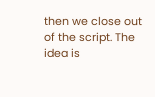then we close out of the script. The idea is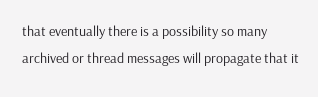that eventually there is a possibility so many archived or thread messages will propagate that it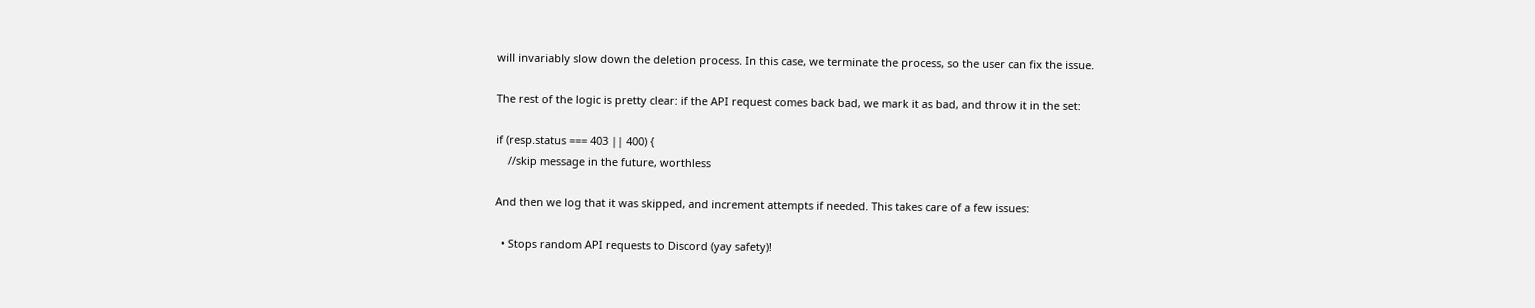will invariably slow down the deletion process. In this case, we terminate the process, so the user can fix the issue.

The rest of the logic is pretty clear: if the API request comes back bad, we mark it as bad, and throw it in the set:

if (resp.status === 403 || 400) {
    //skip message in the future, worthless

And then we log that it was skipped, and increment attempts if needed. This takes care of a few issues:

  • Stops random API requests to Discord (yay safety)!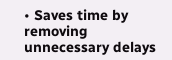• Saves time by removing unnecessary delays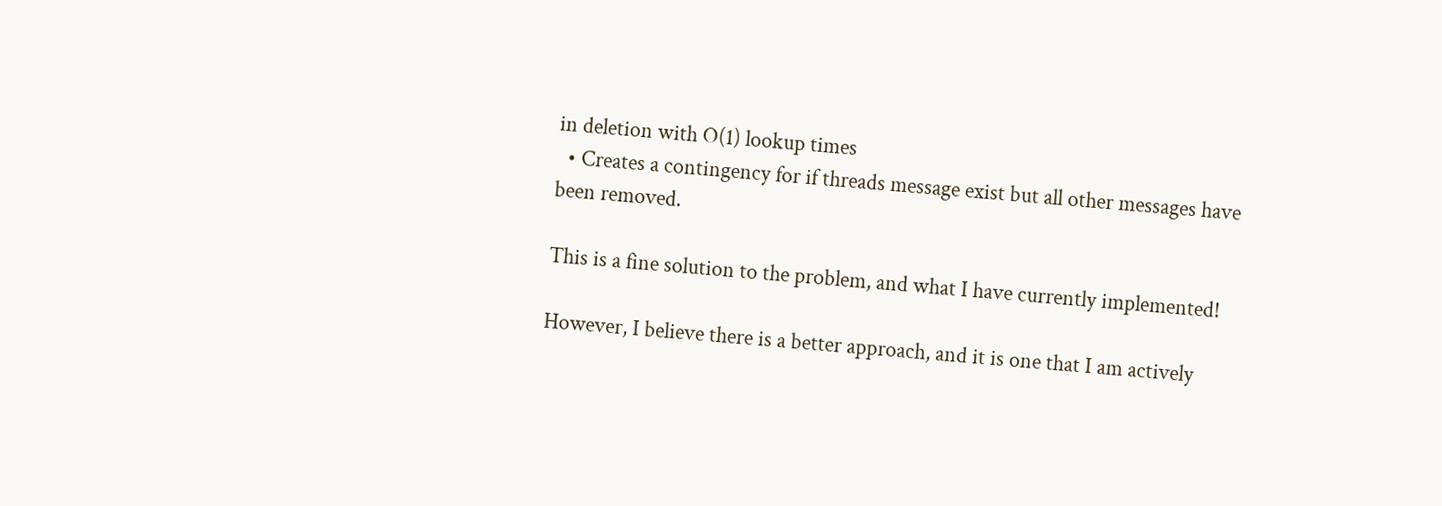in deletion with O(1) lookup times
  • Creates a contingency for if threads message exist but all other messages have been removed.

This is a fine solution to the problem, and what I have currently implemented!

However, I believe there is a better approach, and it is one that I am actively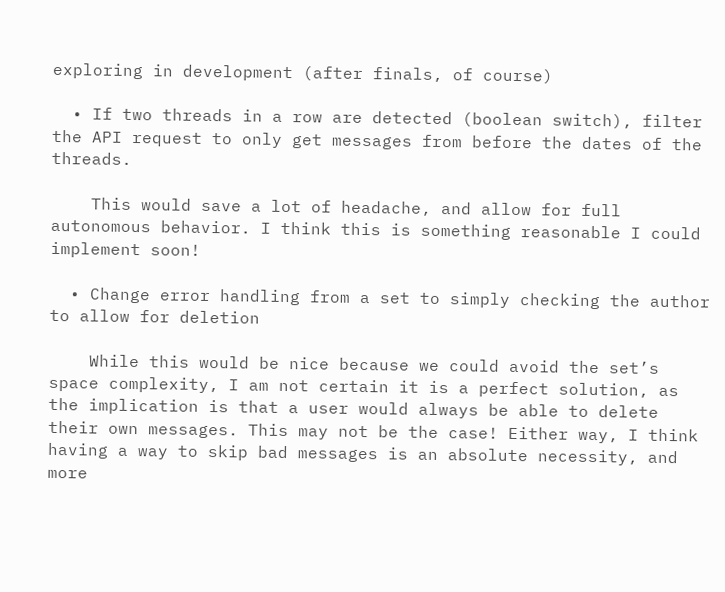exploring in development (after finals, of course)

  • If two threads in a row are detected (boolean switch), filter the API request to only get messages from before the dates of the threads.

    This would save a lot of headache, and allow for full autonomous behavior. I think this is something reasonable I could implement soon!

  • Change error handling from a set to simply checking the author to allow for deletion

    While this would be nice because we could avoid the set’s space complexity, I am not certain it is a perfect solution, as the implication is that a user would always be able to delete their own messages. This may not be the case! Either way, I think having a way to skip bad messages is an absolute necessity, and more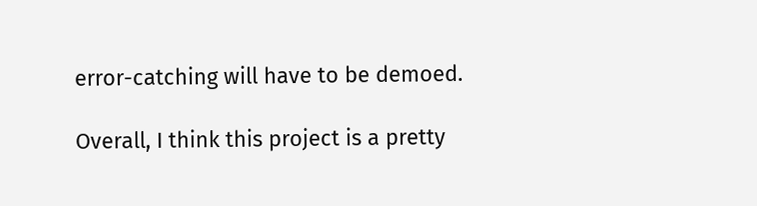error-catching will have to be demoed.

Overall, I think this project is a pretty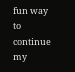fun way to continue my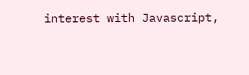interest with Javascript,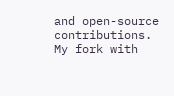and open-source contributions. My fork with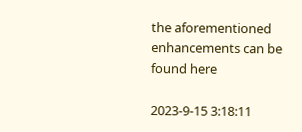the aforementioned enhancements can be found here

2023-9-15 3:18:11